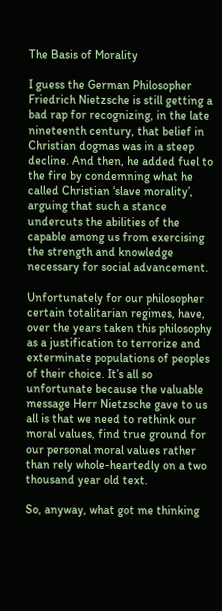The Basis of Morality

I guess the German Philosopher Friedrich Nietzsche is still getting a bad rap for recognizing, in the late nineteenth century, that belief in Christian dogmas was in a steep decline. And then, he added fuel to the fire by condemning what he called Christian ‘slave morality’, arguing that such a stance undercuts the abilities of the capable among us from exercising the strength and knowledge necessary for social advancement.

Unfortunately for our philosopher certain totalitarian regimes, have, over the years taken this philosophy as a justification to terrorize and exterminate populations of peoples of their choice. It’s all so unfortunate because the valuable message Herr Nietzsche gave to us all is that we need to rethink our moral values, find true ground for our personal moral values rather than rely whole-heartedly on a two thousand year old text.

So, anyway, what got me thinking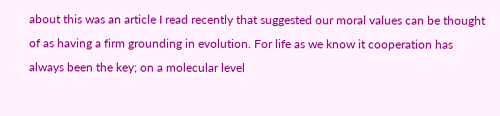about this was an article I read recently that suggested our moral values can be thought of as having a firm grounding in evolution. For life as we know it cooperation has always been the key; on a molecular level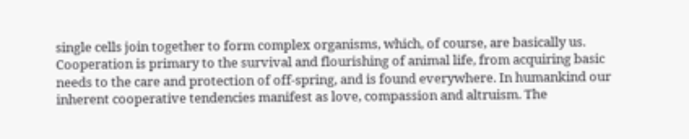single cells join together to form complex organisms, which, of course, are basically us. Cooperation is primary to the survival and flourishing of animal life, from acquiring basic needs to the care and protection of off-spring, and is found everywhere. In humankind our inherent cooperative tendencies manifest as love, compassion and altruism. The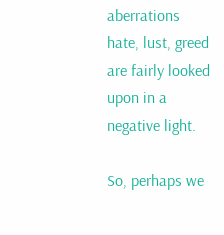aberrations hate, lust, greed are fairly looked upon in a negative light.

So, perhaps we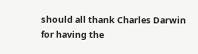should all thank Charles Darwin for having the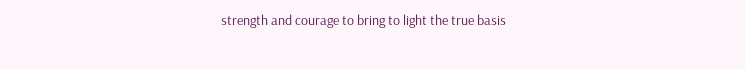strength and courage to bring to light the true basis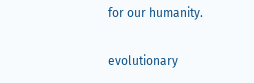for our humanity.

evolutionary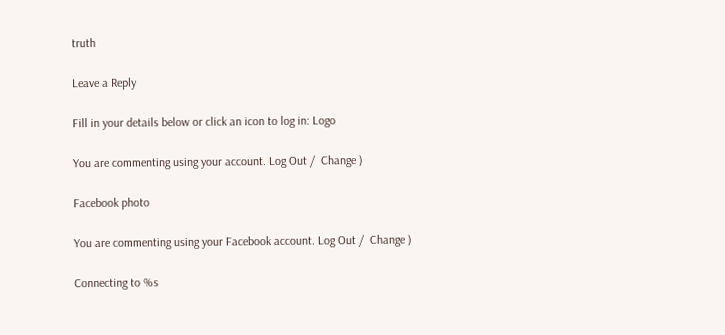truth

Leave a Reply

Fill in your details below or click an icon to log in: Logo

You are commenting using your account. Log Out /  Change )

Facebook photo

You are commenting using your Facebook account. Log Out /  Change )

Connecting to %s